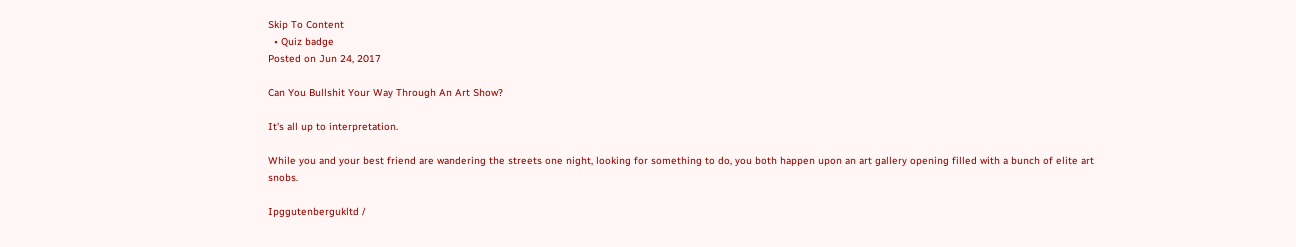Skip To Content
  • Quiz badge
Posted on Jun 24, 2017

Can You Bullshit Your Way Through An Art Show?

It's all up to interpretation.

While you and your best friend are wandering the streets one night, looking for something to do, you both happen upon an art gallery opening filled with a bunch of elite art snobs.

Ipggutenbergukltd /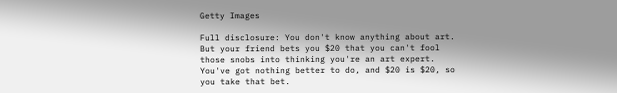Getty Images

Full disclosure: You don't know anything about art. But your friend bets you $20 that you can't fool those snobs into thinking you're an art expert. You've got nothing better to do, and $20 is $20, so you take that bet.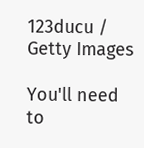123ducu / Getty Images

You'll need to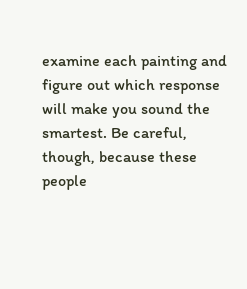examine each painting and figure out which response will make you sound the smartest. Be careful, though, because these people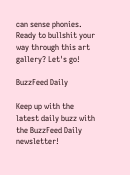can sense phonies. Ready to bullshit your way through this art gallery? Let's go!

BuzzFeed Daily

Keep up with the latest daily buzz with the BuzzFeed Daily newsletter!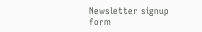Newsletter signup form